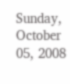Sunday, October 05, 2008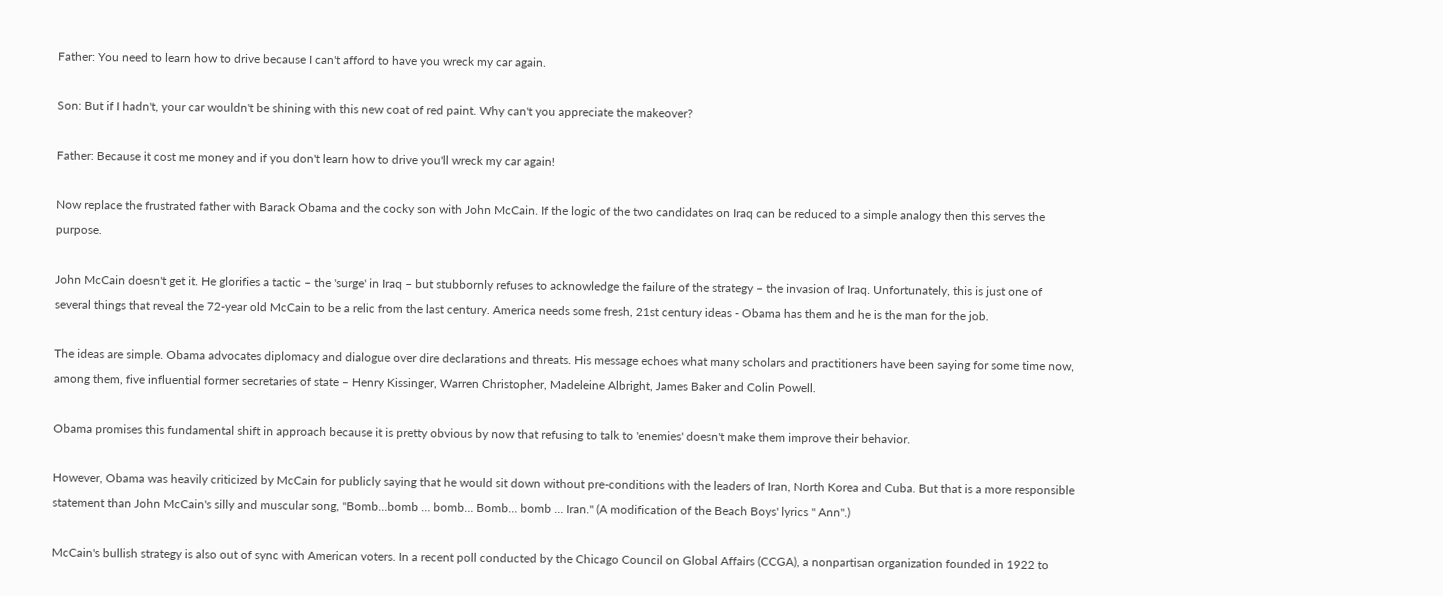Father: You need to learn how to drive because I can't afford to have you wreck my car again.

Son: But if I hadn't, your car wouldn't be shining with this new coat of red paint. Why can't you appreciate the makeover?

Father: Because it cost me money and if you don't learn how to drive you'll wreck my car again!

Now replace the frustrated father with Barack Obama and the cocky son with John McCain. If the logic of the two candidates on Iraq can be reduced to a simple analogy then this serves the purpose.

John McCain doesn't get it. He glorifies a tactic – the 'surge' in Iraq – but stubbornly refuses to acknowledge the failure of the strategy – the invasion of Iraq. Unfortunately, this is just one of several things that reveal the 72-year old McCain to be a relic from the last century. America needs some fresh, 21st century ideas - Obama has them and he is the man for the job.

The ideas are simple. Obama advocates diplomacy and dialogue over dire declarations and threats. His message echoes what many scholars and practitioners have been saying for some time now, among them, five influential former secretaries of state – Henry Kissinger, Warren Christopher, Madeleine Albright, James Baker and Colin Powell.

Obama promises this fundamental shift in approach because it is pretty obvious by now that refusing to talk to 'enemies' doesn't make them improve their behavior.

However, Obama was heavily criticized by McCain for publicly saying that he would sit down without pre-conditions with the leaders of Iran, North Korea and Cuba. But that is a more responsible statement than John McCain's silly and muscular song, "Bomb…bomb … bomb… Bomb… bomb … Iran." (A modification of the Beach Boys' lyrics " Ann".)

McCain's bullish strategy is also out of sync with American voters. In a recent poll conducted by the Chicago Council on Global Affairs (CCGA), a nonpartisan organization founded in 1922 to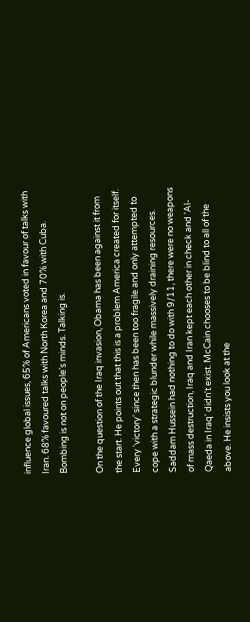influence global issues, 65% of Americans voted in favour of talks with Iran. 68% favoured talks with North Korea and 70% with Cuba. Bombing is not on people's minds. Talking is.

On the question of the Iraq invasion, Obama has been against it from the start. He points out that this is a problem America created for itself. Every 'victory' since then has been too fragile and only attempted to cope with a strategic blunder while massively draining resources. Saddam Hussein had nothing to do with 9/11, there were no weapons of mass destruction, Iraq and Iran kept each other in check and 'Al-Qaeda in Iraq' didn't exist. McCain chooses to be blind to all of the above. He insists you look at the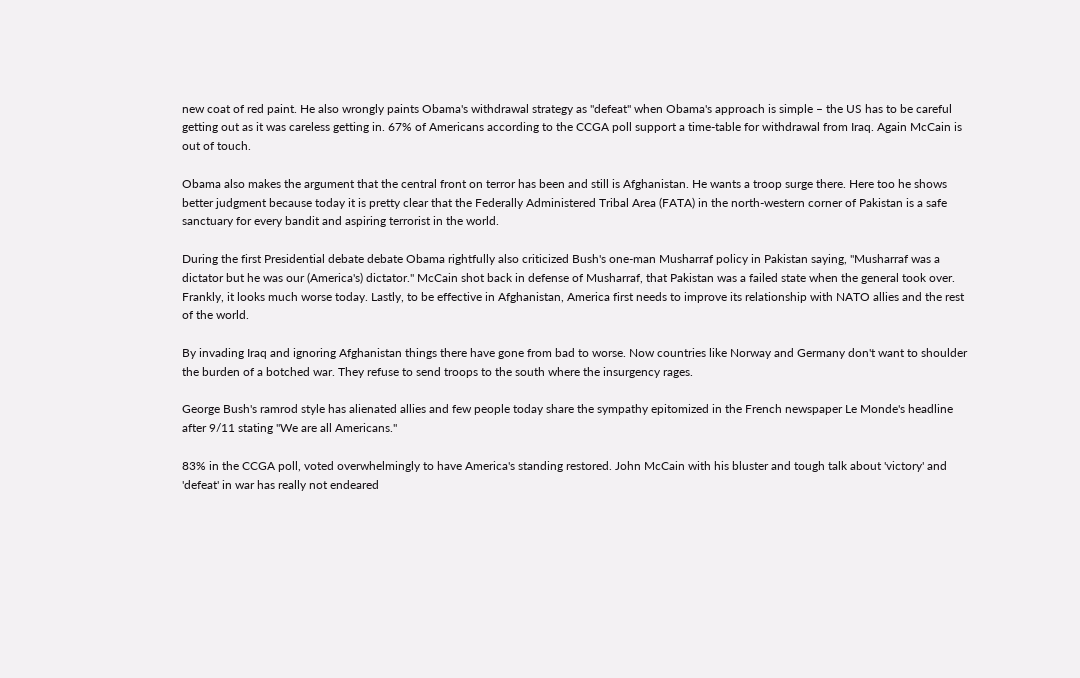new coat of red paint. He also wrongly paints Obama's withdrawal strategy as "defeat" when Obama's approach is simple – the US has to be careful getting out as it was careless getting in. 67% of Americans according to the CCGA poll support a time-table for withdrawal from Iraq. Again McCain is out of touch.

Obama also makes the argument that the central front on terror has been and still is Afghanistan. He wants a troop surge there. Here too he shows better judgment because today it is pretty clear that the Federally Administered Tribal Area (FATA) in the north-western corner of Pakistan is a safe sanctuary for every bandit and aspiring terrorist in the world.

During the first Presidential debate debate Obama rightfully also criticized Bush's one-man Musharraf policy in Pakistan saying, "Musharraf was a dictator but he was our (America's) dictator." McCain shot back in defense of Musharraf, that Pakistan was a failed state when the general took over. Frankly, it looks much worse today. Lastly, to be effective in Afghanistan, America first needs to improve its relationship with NATO allies and the rest of the world.

By invading Iraq and ignoring Afghanistan things there have gone from bad to worse. Now countries like Norway and Germany don't want to shoulder the burden of a botched war. They refuse to send troops to the south where the insurgency rages.

George Bush's ramrod style has alienated allies and few people today share the sympathy epitomized in the French newspaper Le Monde's headline after 9/11 stating "We are all Americans."

83% in the CCGA poll, voted overwhelmingly to have America's standing restored. John McCain with his bluster and tough talk about 'victory' and 'defeat' in war has really not endeared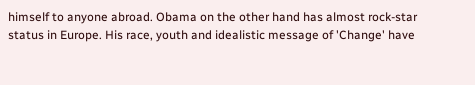himself to anyone abroad. Obama on the other hand has almost rock-star status in Europe. His race, youth and idealistic message of 'Change' have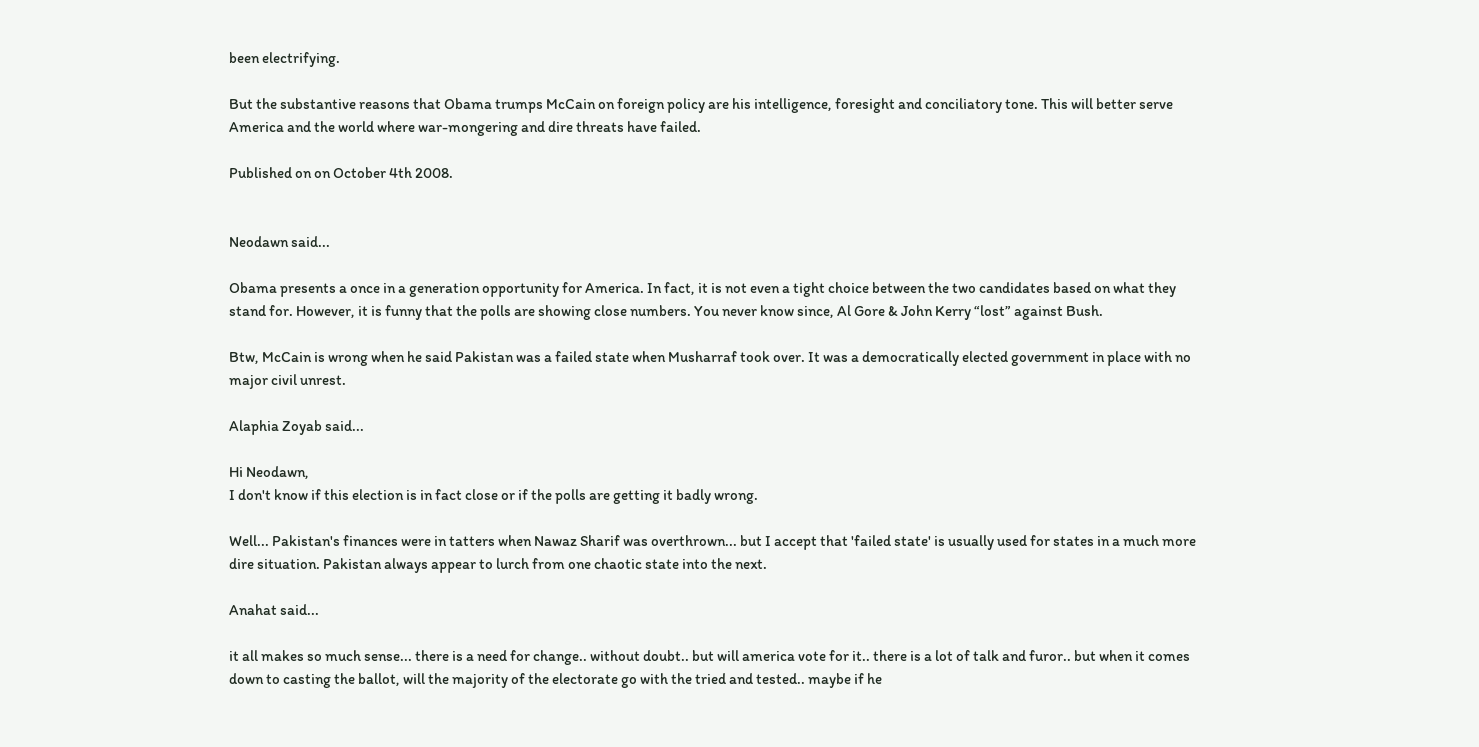been electrifying.

But the substantive reasons that Obama trumps McCain on foreign policy are his intelligence, foresight and conciliatory tone. This will better serve America and the world where war-mongering and dire threats have failed.

Published on on October 4th 2008.


Neodawn said...

Obama presents a once in a generation opportunity for America. In fact, it is not even a tight choice between the two candidates based on what they stand for. However, it is funny that the polls are showing close numbers. You never know since, Al Gore & John Kerry “lost” against Bush.

Btw, McCain is wrong when he said Pakistan was a failed state when Musharraf took over. It was a democratically elected government in place with no major civil unrest.

Alaphia Zoyab said...

Hi Neodawn,
I don't know if this election is in fact close or if the polls are getting it badly wrong.

Well... Pakistan's finances were in tatters when Nawaz Sharif was overthrown... but I accept that 'failed state' is usually used for states in a much more dire situation. Pakistan always appear to lurch from one chaotic state into the next.

Anahat said...

it all makes so much sense... there is a need for change.. without doubt.. but will america vote for it.. there is a lot of talk and furor.. but when it comes down to casting the ballot, will the majority of the electorate go with the tried and tested.. maybe if he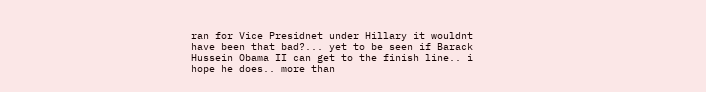ran for Vice Presidnet under Hillary it wouldnt have been that bad?... yet to be seen if Barack Hussein Obama II can get to the finish line.. i hope he does.. more than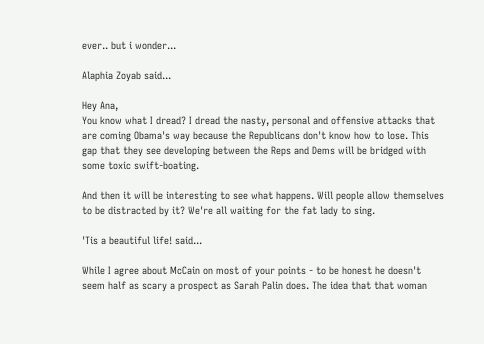ever.. but i wonder...

Alaphia Zoyab said...

Hey Ana,
You know what I dread? I dread the nasty, personal and offensive attacks that are coming Obama's way because the Republicans don't know how to lose. This gap that they see developing between the Reps and Dems will be bridged with some toxic swift-boating.

And then it will be interesting to see what happens. Will people allow themselves to be distracted by it? We're all waiting for the fat lady to sing.

'Tis a beautiful life! said...

While I agree about McCain on most of your points - to be honest he doesn't seem half as scary a prospect as Sarah Palin does. The idea that that woman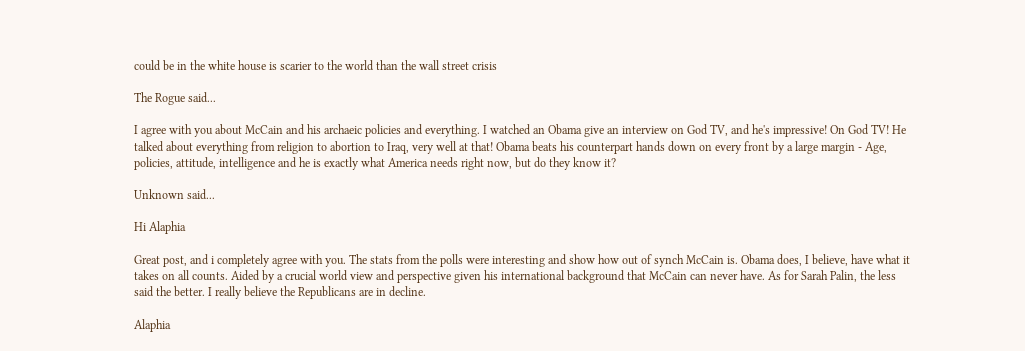could be in the white house is scarier to the world than the wall street crisis

The Rogue said...

I agree with you about McCain and his archaeic policies and everything. I watched an Obama give an interview on God TV, and he's impressive! On God TV! He talked about everything from religion to abortion to Iraq, very well at that! Obama beats his counterpart hands down on every front by a large margin - Age, policies, attitude, intelligence and he is exactly what America needs right now, but do they know it?

Unknown said...

Hi Alaphia

Great post, and i completely agree with you. The stats from the polls were interesting and show how out of synch McCain is. Obama does, I believe, have what it takes on all counts. Aided by a crucial world view and perspective given his international background that McCain can never have. As for Sarah Palin, the less said the better. I really believe the Republicans are in decline.

Alaphia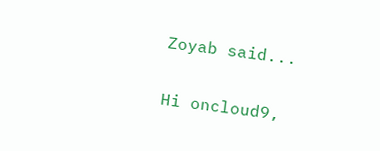Zoyab said...

Hi oncloud9,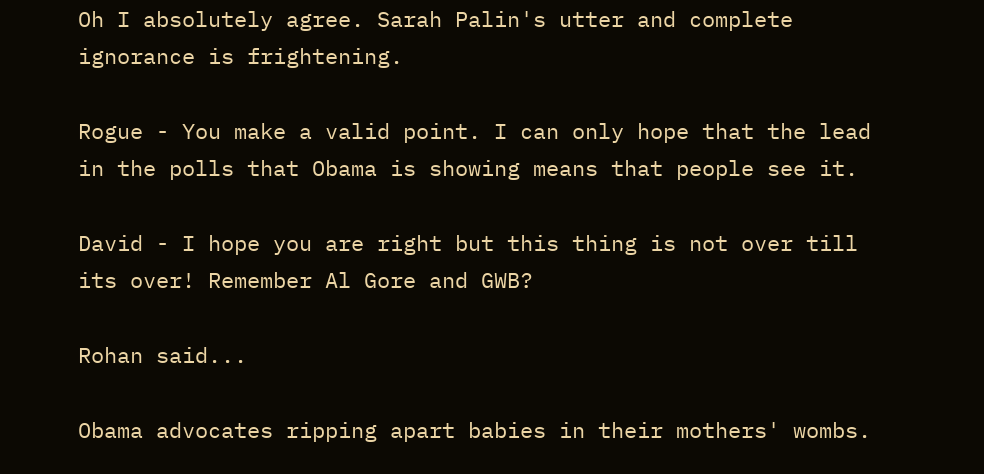Oh I absolutely agree. Sarah Palin's utter and complete ignorance is frightening.

Rogue - You make a valid point. I can only hope that the lead in the polls that Obama is showing means that people see it.

David - I hope you are right but this thing is not over till its over! Remember Al Gore and GWB?

Rohan said...

Obama advocates ripping apart babies in their mothers' wombs.